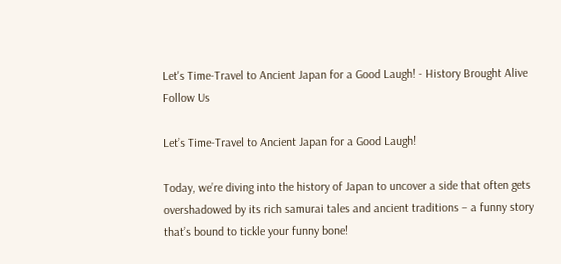Let's Time-Travel to Ancient Japan for a Good Laugh! - History Brought Alive
Follow Us

Let’s Time-Travel to Ancient Japan for a Good Laugh!

Today, we’re diving into the history of Japan to uncover a side that often gets overshadowed by its rich samurai tales and ancient traditions – a funny story that’s bound to tickle your funny bone!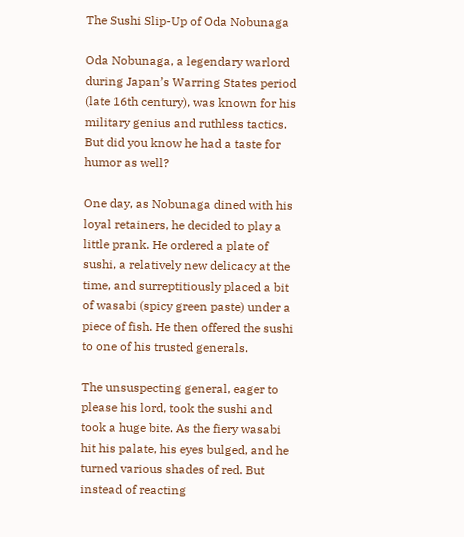The Sushi Slip-Up of Oda Nobunaga

Oda Nobunaga, a legendary warlord during Japan’s Warring States period (late 16th century), was known for his military genius and ruthless tactics. But did you know he had a taste for humor as well?

One day, as Nobunaga dined with his loyal retainers, he decided to play a little prank. He ordered a plate of sushi, a relatively new delicacy at the time, and surreptitiously placed a bit of wasabi (spicy green paste) under a piece of fish. He then offered the sushi to one of his trusted generals.

The unsuspecting general, eager to please his lord, took the sushi and took a huge bite. As the fiery wasabi hit his palate, his eyes bulged, and he turned various shades of red. But instead of reacting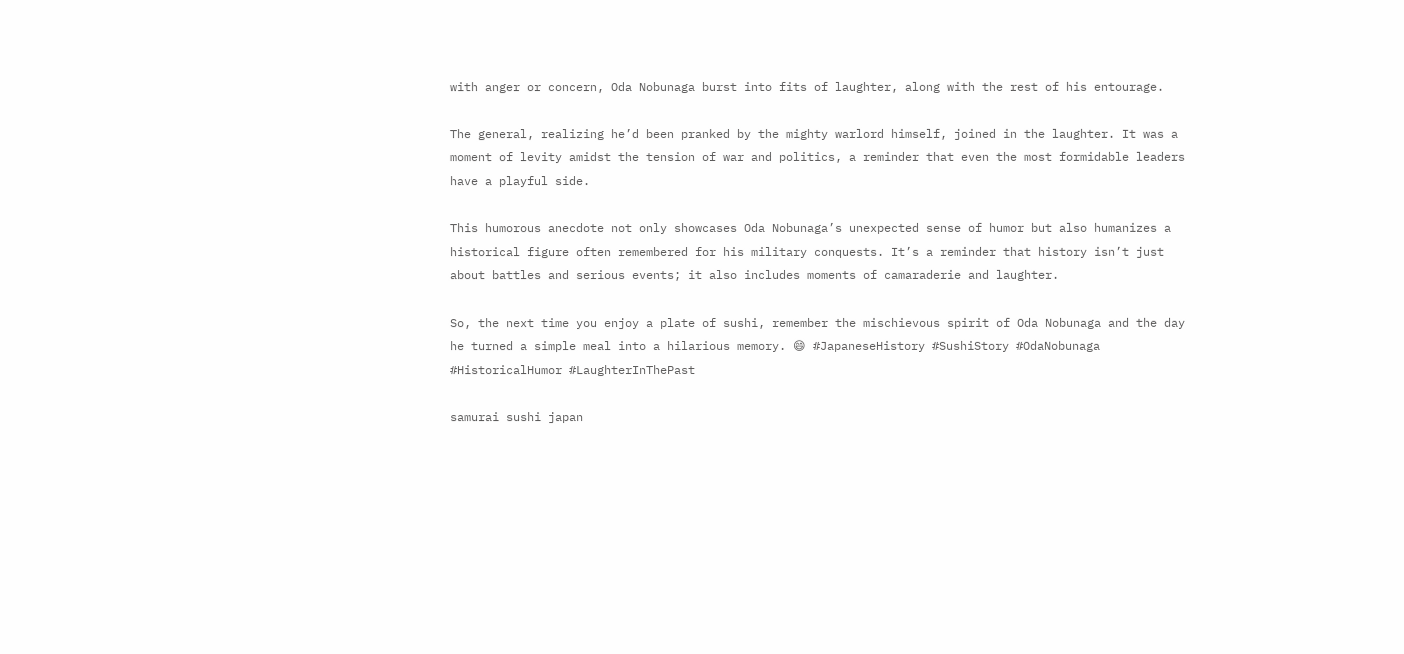with anger or concern, Oda Nobunaga burst into fits of laughter, along with the rest of his entourage.

The general, realizing he’d been pranked by the mighty warlord himself, joined in the laughter. It was a moment of levity amidst the tension of war and politics, a reminder that even the most formidable leaders have a playful side.

This humorous anecdote not only showcases Oda Nobunaga’s unexpected sense of humor but also humanizes a historical figure often remembered for his military conquests. It’s a reminder that history isn’t just about battles and serious events; it also includes moments of camaraderie and laughter.

So, the next time you enjoy a plate of sushi, remember the mischievous spirit of Oda Nobunaga and the day he turned a simple meal into a hilarious memory. 😄 #JapaneseHistory #SushiStory #OdaNobunaga #HistoricalHumor #LaughterInThePast

samurai sushi japan